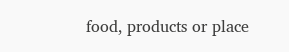food, products or place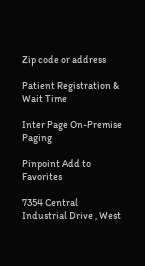Zip code or address

Patient Registration & Wait Time

Inter Page On-Premise Paging

Pinpoint Add to Favorites

7354 Central Industrial Drive , West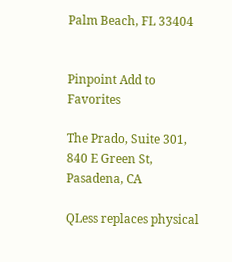Palm Beach, FL 33404


Pinpoint Add to Favorites

The Prado, Suite 301, 840 E Green St, Pasadena, CA

QLess replaces physical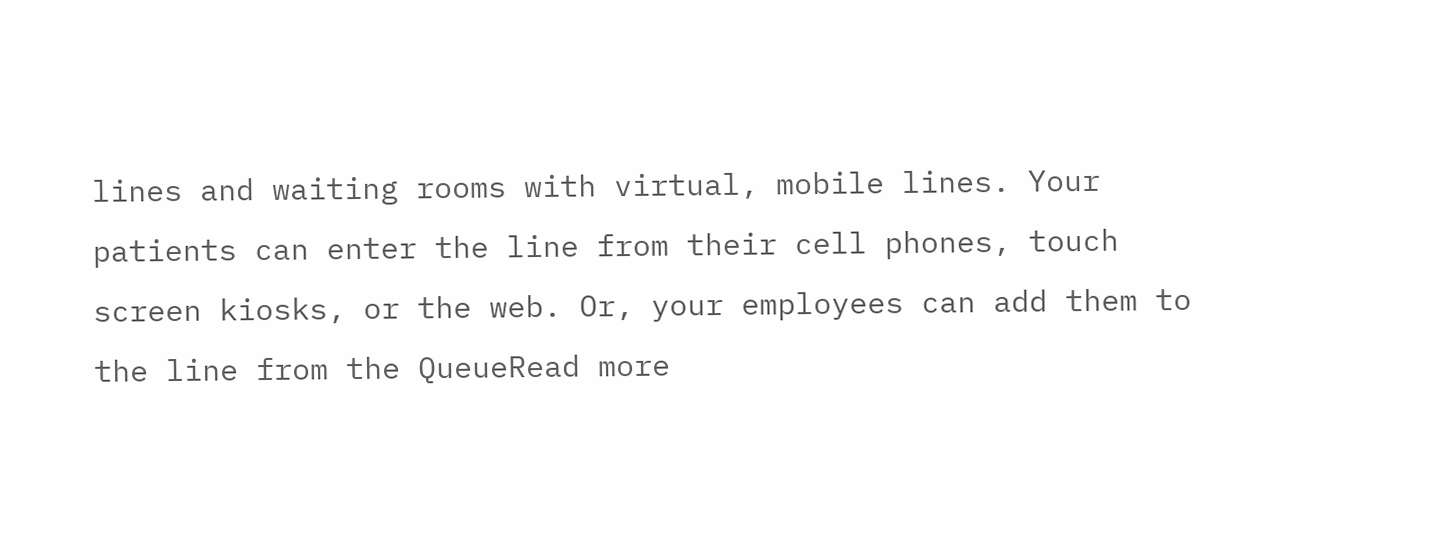lines and waiting rooms with virtual, mobile lines. Your patients can enter the line from their cell phones, touch screen kiosks, or the web. Or, your employees can add them to the line from the QueueRead more